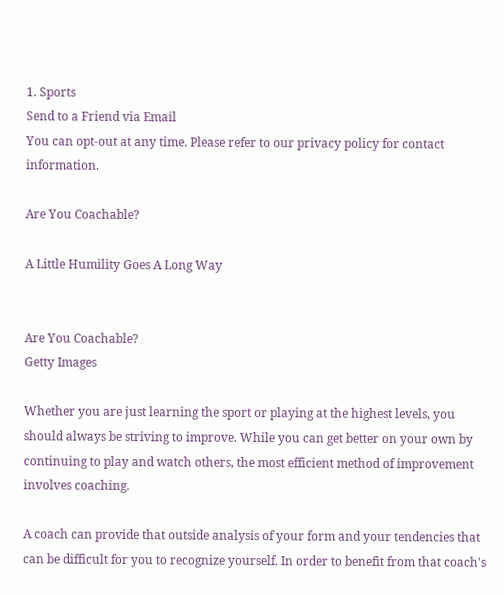1. Sports
Send to a Friend via Email
You can opt-out at any time. Please refer to our privacy policy for contact information.

Are You Coachable?

A Little Humility Goes A Long Way


Are You Coachable?
Getty Images

Whether you are just learning the sport or playing at the highest levels, you should always be striving to improve. While you can get better on your own by continuing to play and watch others, the most efficient method of improvement involves coaching.

A coach can provide that outside analysis of your form and your tendencies that can be difficult for you to recognize yourself. In order to benefit from that coach's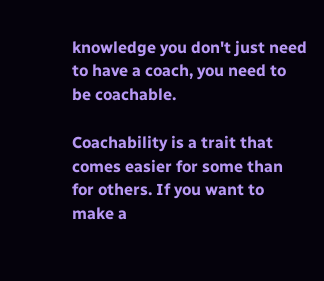knowledge you don't just need to have a coach, you need to be coachable.

Coachability is a trait that comes easier for some than for others. If you want to make a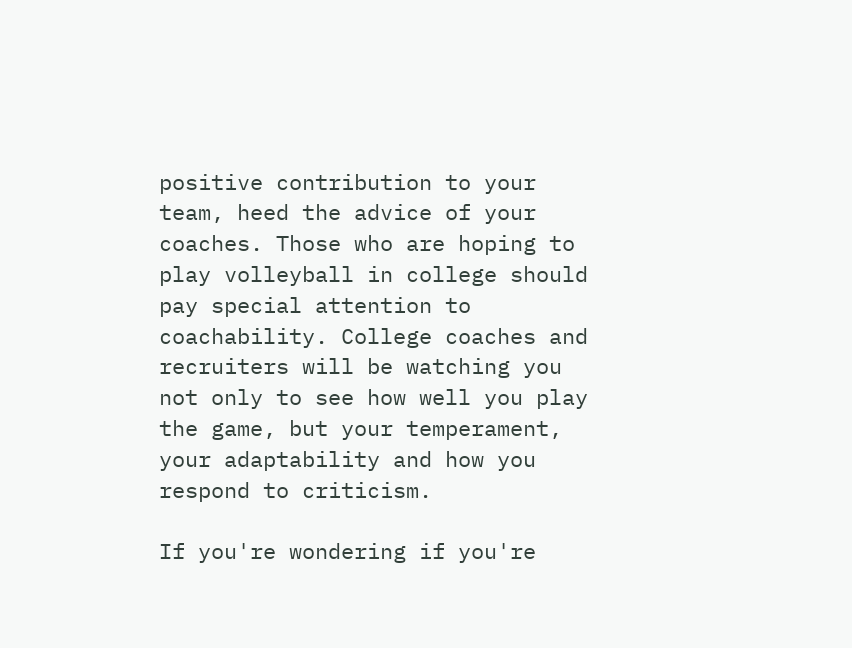positive contribution to your team, heed the advice of your coaches. Those who are hoping to play volleyball in college should pay special attention to coachability. College coaches and recruiters will be watching you not only to see how well you play the game, but your temperament, your adaptability and how you respond to criticism.

If you're wondering if you're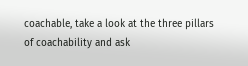coachable, take a look at the three pillars of coachability and ask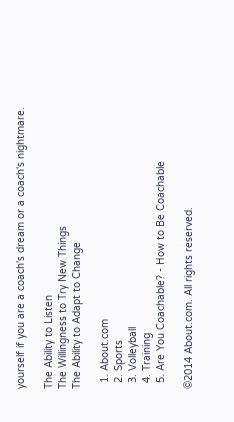yourself if you are a coach's dream or a coach's nightmare.

The Ability to Listen
The Willingness to Try New Things
The Ability to Adapt to Change

  1. About.com
  2. Sports
  3. Volleyball
  4. Training
  5. Are You Coachable? - How to Be Coachable

©2014 About.com. All rights reserved.